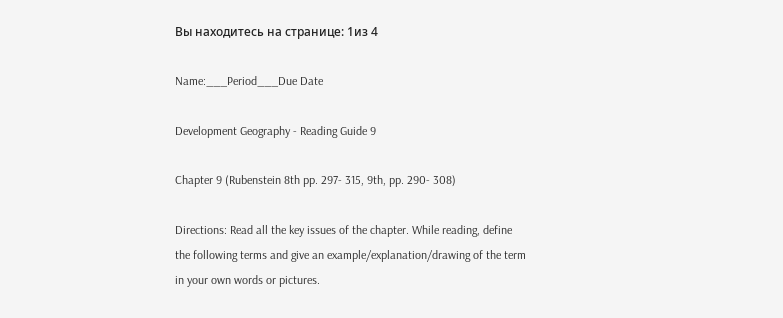Вы находитесь на странице: 1из 4

Name:___Period___Due Date

Development Geography - Reading Guide 9

Chapter 9 (Rubenstein 8th pp. 297- 315, 9th, pp. 290- 308)

Directions: Read all the key issues of the chapter. While reading, define
the following terms and give an example/explanation/drawing of the term
in your own words or pictures.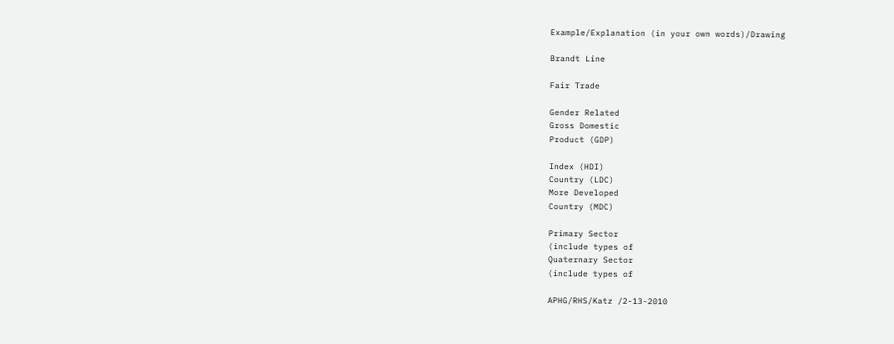Example/Explanation (in your own words)/Drawing

Brandt Line

Fair Trade

Gender Related
Gross Domestic
Product (GDP)

Index (HDI)
Country (LDC)
More Developed
Country (MDC)

Primary Sector
(include types of
Quaternary Sector
(include types of

APHG/RHS/Katz /2-13-2010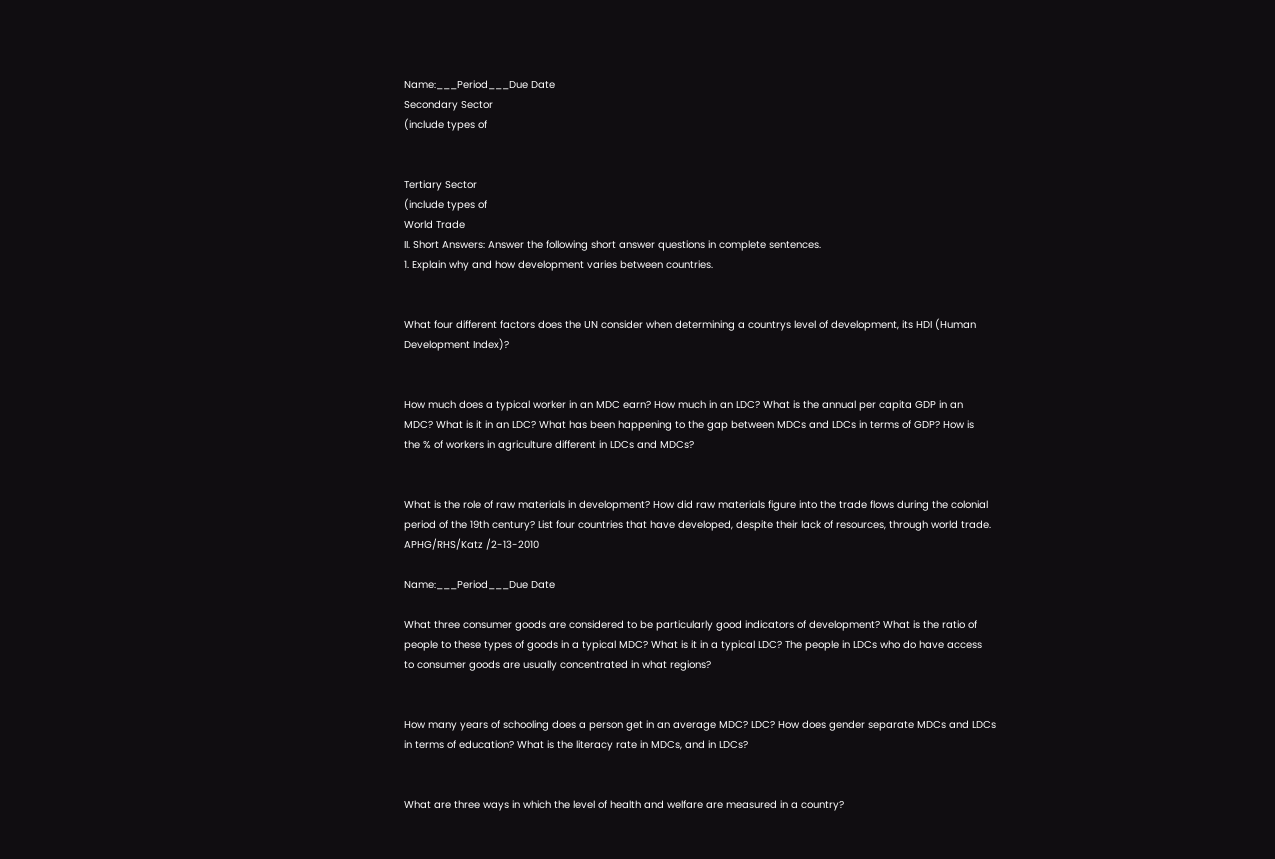Name:___Period___Due Date
Secondary Sector
(include types of


Tertiary Sector
(include types of
World Trade
II. Short Answers: Answer the following short answer questions in complete sentences.
1. Explain why and how development varies between countries.


What four different factors does the UN consider when determining a countrys level of development, its HDI (Human
Development Index)?


How much does a typical worker in an MDC earn? How much in an LDC? What is the annual per capita GDP in an
MDC? What is it in an LDC? What has been happening to the gap between MDCs and LDCs in terms of GDP? How is
the % of workers in agriculture different in LDCs and MDCs?


What is the role of raw materials in development? How did raw materials figure into the trade flows during the colonial
period of the 19th century? List four countries that have developed, despite their lack of resources, through world trade.
APHG/RHS/Katz /2-13-2010

Name:___Period___Due Date

What three consumer goods are considered to be particularly good indicators of development? What is the ratio of
people to these types of goods in a typical MDC? What is it in a typical LDC? The people in LDCs who do have access
to consumer goods are usually concentrated in what regions?


How many years of schooling does a person get in an average MDC? LDC? How does gender separate MDCs and LDCs
in terms of education? What is the literacy rate in MDCs, and in LDCs?


What are three ways in which the level of health and welfare are measured in a country?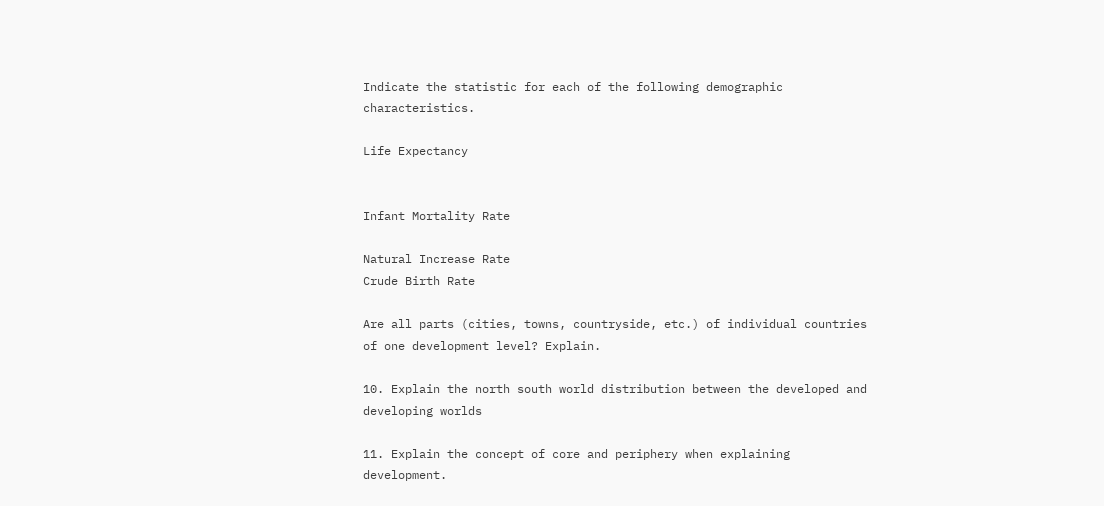Indicate the statistic for each of the following demographic characteristics.

Life Expectancy


Infant Mortality Rate

Natural Increase Rate
Crude Birth Rate

Are all parts (cities, towns, countryside, etc.) of individual countries of one development level? Explain.

10. Explain the north south world distribution between the developed and developing worlds

11. Explain the concept of core and periphery when explaining development.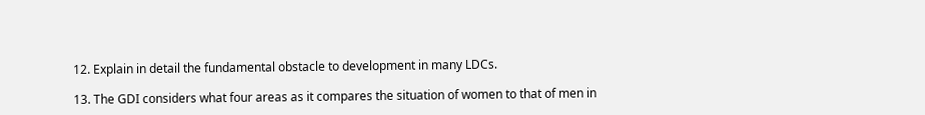12. Explain in detail the fundamental obstacle to development in many LDCs.

13. The GDI considers what four areas as it compares the situation of women to that of men in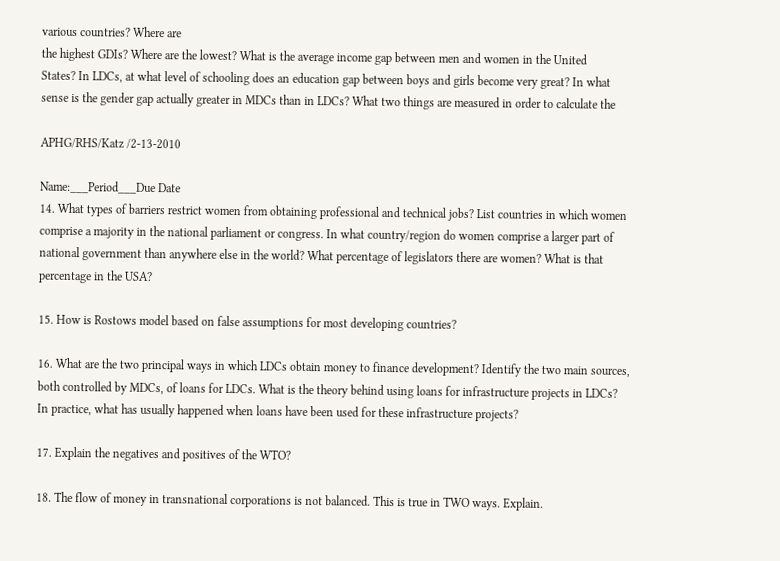various countries? Where are
the highest GDIs? Where are the lowest? What is the average income gap between men and women in the United
States? In LDCs, at what level of schooling does an education gap between boys and girls become very great? In what
sense is the gender gap actually greater in MDCs than in LDCs? What two things are measured in order to calculate the

APHG/RHS/Katz /2-13-2010

Name:___Period___Due Date
14. What types of barriers restrict women from obtaining professional and technical jobs? List countries in which women
comprise a majority in the national parliament or congress. In what country/region do women comprise a larger part of
national government than anywhere else in the world? What percentage of legislators there are women? What is that
percentage in the USA?

15. How is Rostows model based on false assumptions for most developing countries?

16. What are the two principal ways in which LDCs obtain money to finance development? Identify the two main sources,
both controlled by MDCs, of loans for LDCs. What is the theory behind using loans for infrastructure projects in LDCs?
In practice, what has usually happened when loans have been used for these infrastructure projects?

17. Explain the negatives and positives of the WTO?

18. The flow of money in transnational corporations is not balanced. This is true in TWO ways. Explain.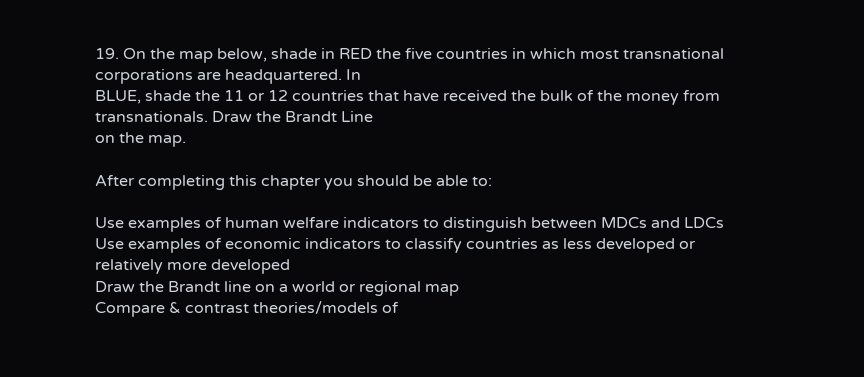19. On the map below, shade in RED the five countries in which most transnational corporations are headquartered. In
BLUE, shade the 11 or 12 countries that have received the bulk of the money from transnationals. Draw the Brandt Line
on the map.

After completing this chapter you should be able to:

Use examples of human welfare indicators to distinguish between MDCs and LDCs
Use examples of economic indicators to classify countries as less developed or relatively more developed
Draw the Brandt line on a world or regional map
Compare & contrast theories/models of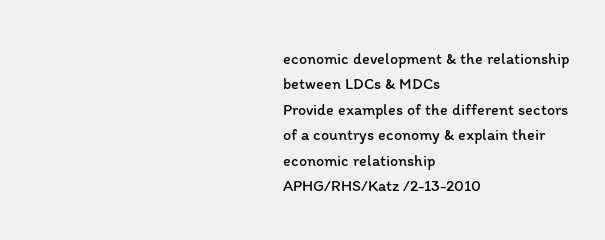economic development & the relationship between LDCs & MDCs
Provide examples of the different sectors of a countrys economy & explain their economic relationship
APHG/RHS/Katz /2-13-2010